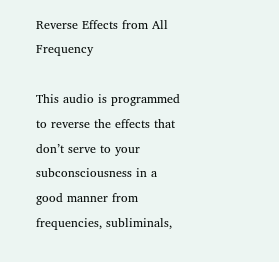Reverse Effects from All Frequency

This audio is programmed to reverse the effects that don’t serve to your subconsciousness in a good manner from frequencies, subliminals,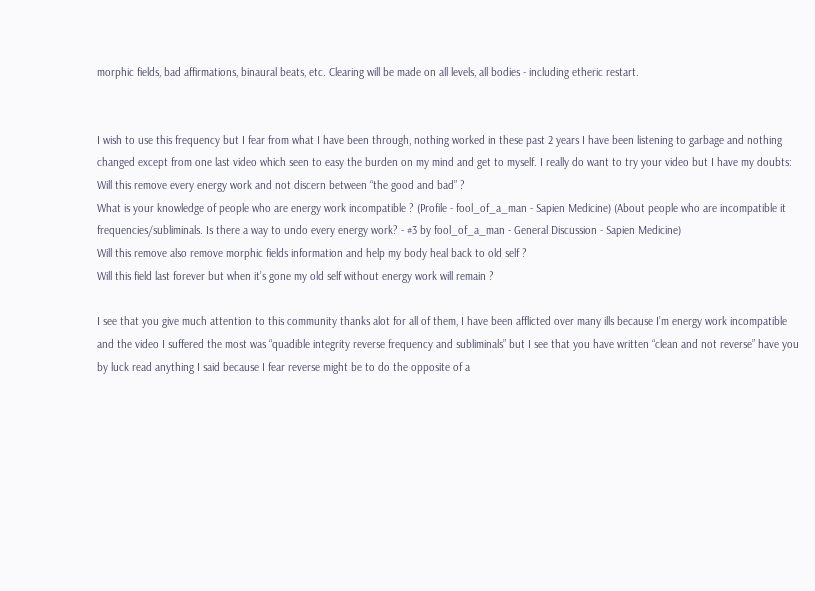morphic fields, bad affirmations, binaural beats, etc. Clearing will be made on all levels, all bodies - including etheric restart.


I wish to use this frequency but I fear from what I have been through, nothing worked in these past 2 years I have been listening to garbage and nothing changed except from one last video which seen to easy the burden on my mind and get to myself. I really do want to try your video but I have my doubts: Will this remove every energy work and not discern between “the good and bad” ?
What is your knowledge of people who are energy work incompatible ? (Profile - fool_of_a_man - Sapien Medicine) (About people who are incompatible it frequencies/subliminals. Is there a way to undo every energy work? - #3 by fool_of_a_man - General Discussion - Sapien Medicine)
Will this remove also remove morphic fields information and help my body heal back to old self ?
Will this field last forever but when it’s gone my old self without energy work will remain ?

I see that you give much attention to this community thanks alot for all of them, I have been afflicted over many ills because I’m energy work incompatible and the video I suffered the most was “quadible integrity reverse frequency and subliminals” but I see that you have written “clean and not reverse” have you by luck read anything I said because I fear reverse might be to do the opposite of a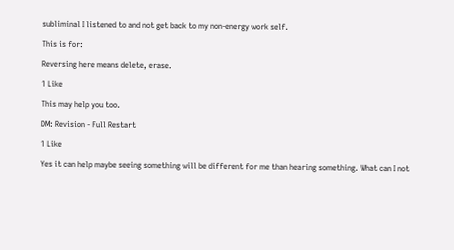subliminal I listened to and not get back to my non-energy work self.

This is for:

Reversing here means delete, erase.

1 Like

This may help you too.

DM: Revision - Full Restart

1 Like

Yes it can help maybe seeing something will be different for me than hearing something. What can I not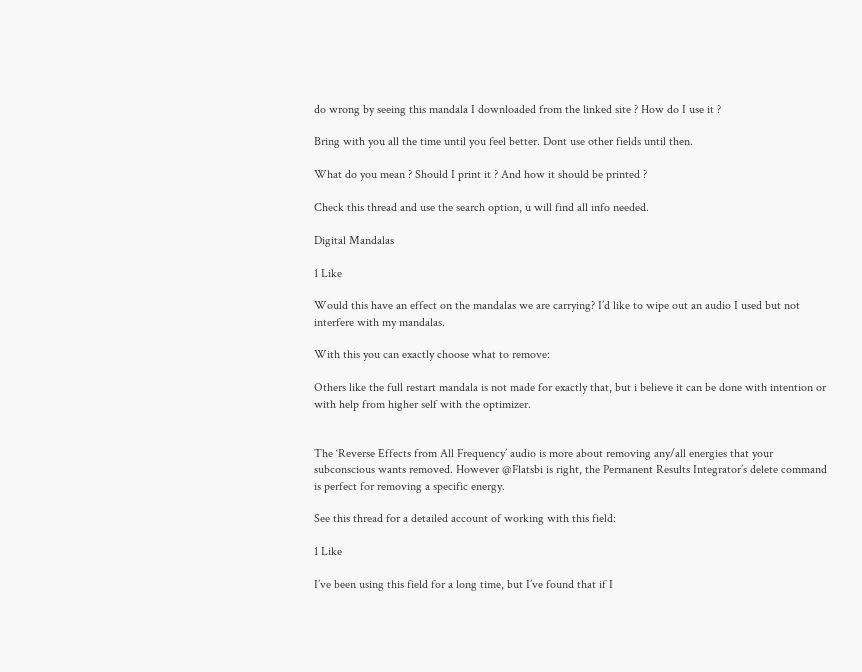do wrong by seeing this mandala I downloaded from the linked site ? How do I use it ?

Bring with you all the time until you feel better. Dont use other fields until then.

What do you mean ? Should I print it ? And how it should be printed ?

Check this thread and use the search option, u will find all info needed.

Digital Mandalas

1 Like

Would this have an effect on the mandalas we are carrying? I’d like to wipe out an audio I used but not interfere with my mandalas.

With this you can exactly choose what to remove:

Others like the full restart mandala is not made for exactly that, but i believe it can be done with intention or with help from higher self with the optimizer.


The ‘Reverse Effects from All Frequency’ audio is more about removing any/all energies that your subconscious wants removed. However @Flatsbi is right, the Permanent Results Integrator’s delete command is perfect for removing a specific energy.

See this thread for a detailed account of working with this field:

1 Like

I’ve been using this field for a long time, but I’ve found that if I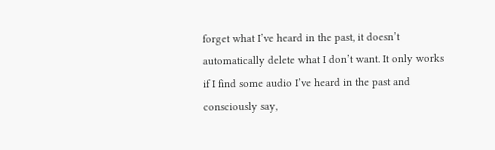forget what I’ve heard in the past, it doesn’t automatically delete what I don’t want. It only works if I find some audio I’ve heard in the past and consciously say,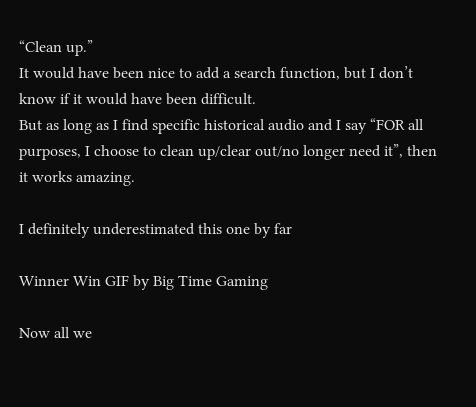“Clean up.”
It would have been nice to add a search function, but I don’t know if it would have been difficult.
But as long as I find specific historical audio and I say “FOR all purposes, I choose to clean up/clear out/no longer need it”, then it works amazing.

I definitely underestimated this one by far

Winner Win GIF by Big Time Gaming

Now all we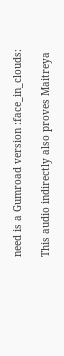need is a Gumroad version :face_in_clouds:

This audio indirectly also proves Maitreya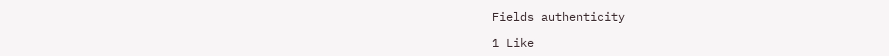Fields authenticity

1 Like